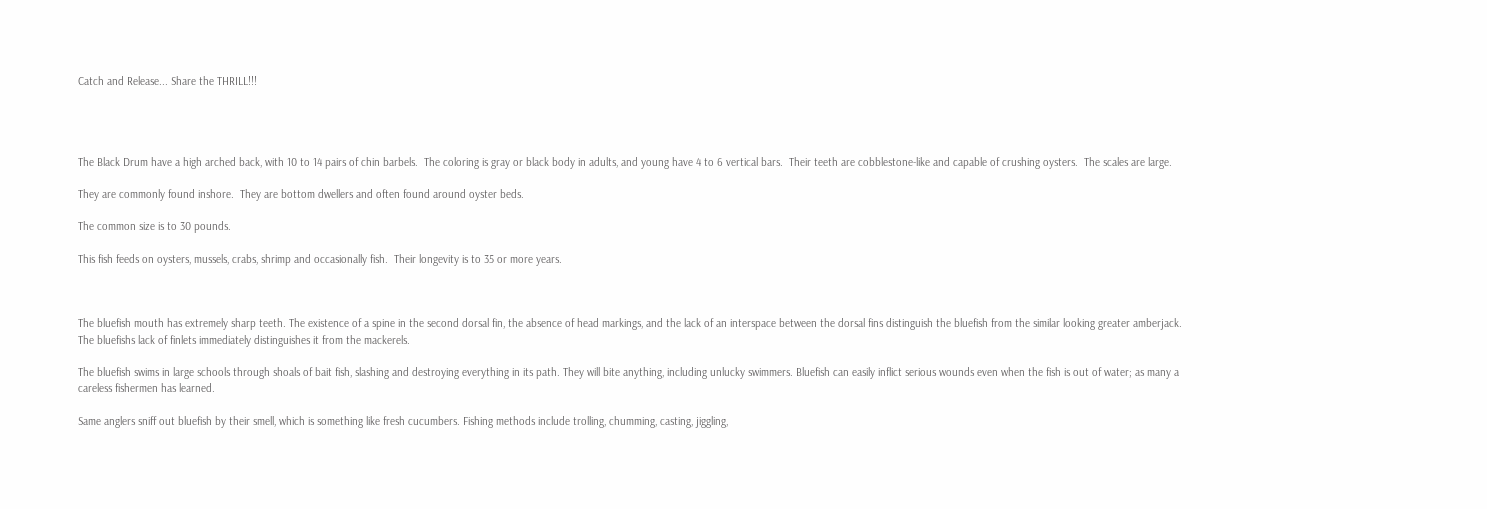Catch and Release... Share the THRILL!!!




The Black Drum have a high arched back, with 10 to 14 pairs of chin barbels.  The coloring is gray or black body in adults, and young have 4 to 6 vertical bars.  Their teeth are cobblestone-like and capable of crushing oysters.  The scales are large.

They are commonly found inshore.  They are bottom dwellers and often found around oyster beds.

The common size is to 30 pounds.

This fish feeds on oysters, mussels, crabs, shrimp and occasionally fish.  Their longevity is to 35 or more years.



The bluefish mouth has extremely sharp teeth. The existence of a spine in the second dorsal fin, the absence of head markings, and the lack of an interspace between the dorsal fins distinguish the bluefish from the similar looking greater amberjack. The bluefishs lack of finlets immediately distinguishes it from the mackerels.

The bluefish swims in large schools through shoals of bait fish, slashing and destroying everything in its path. They will bite anything, including unlucky swimmers. Bluefish can easily inflict serious wounds even when the fish is out of water; as many a careless fishermen has learned.

Same anglers sniff out bluefish by their smell, which is something like fresh cucumbers. Fishing methods include trolling, chumming, casting, jiggling,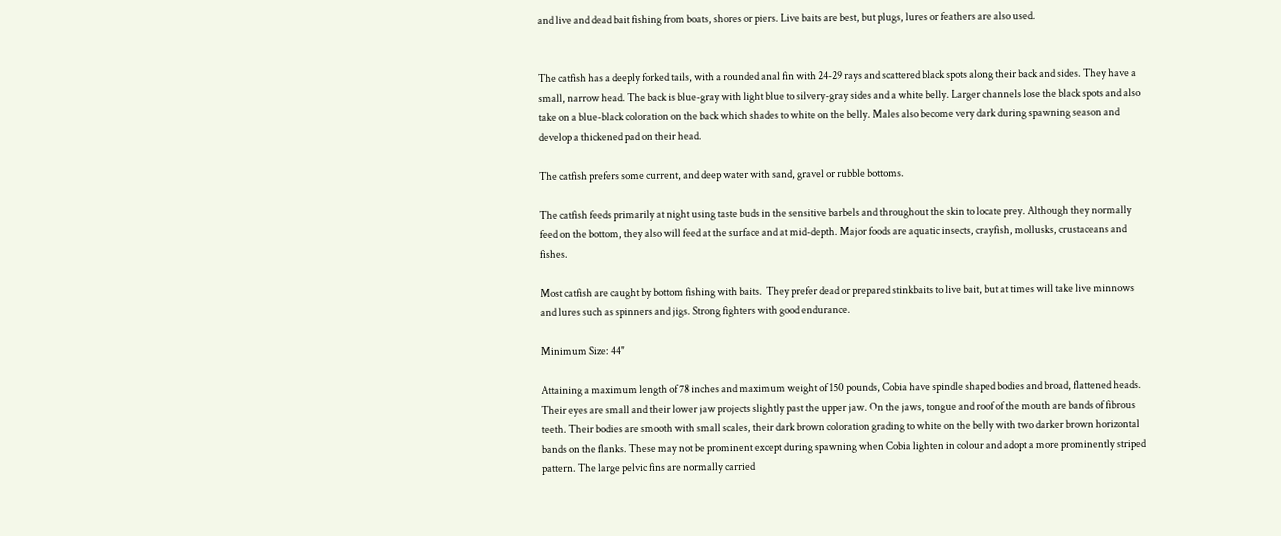and live and dead bait fishing from boats, shores or piers. Live baits are best, but plugs, lures or feathers are also used.


The catfish has a deeply forked tails, with a rounded anal fin with 24-29 rays and scattered black spots along their back and sides. They have a small, narrow head. The back is blue-gray with light blue to silvery-gray sides and a white belly. Larger channels lose the black spots and also take on a blue-black coloration on the back which shades to white on the belly. Males also become very dark during spawning season and develop a thickened pad on their head.

The catfish prefers some current, and deep water with sand, gravel or rubble bottoms.

The catfish feeds primarily at night using taste buds in the sensitive barbels and throughout the skin to locate prey. Although they normally feed on the bottom, they also will feed at the surface and at mid-depth. Major foods are aquatic insects, crayfish, mollusks, crustaceans and fishes.

Most catfish are caught by bottom fishing with baits.  They prefer dead or prepared stinkbaits to live bait, but at times will take live minnows and lures such as spinners and jigs. Strong fighters with good endurance.

Minimum Size: 44"

Attaining a maximum length of 78 inches and maximum weight of 150 pounds, Cobia have spindle shaped bodies and broad, flattened heads. Their eyes are small and their lower jaw projects slightly past the upper jaw. On the jaws, tongue and roof of the mouth are bands of fibrous teeth. Their bodies are smooth with small scales, their dark brown coloration grading to white on the belly with two darker brown horizontal bands on the flanks. These may not be prominent except during spawning when Cobia lighten in colour and adopt a more prominently striped pattern. The large pelvic fins are normally carried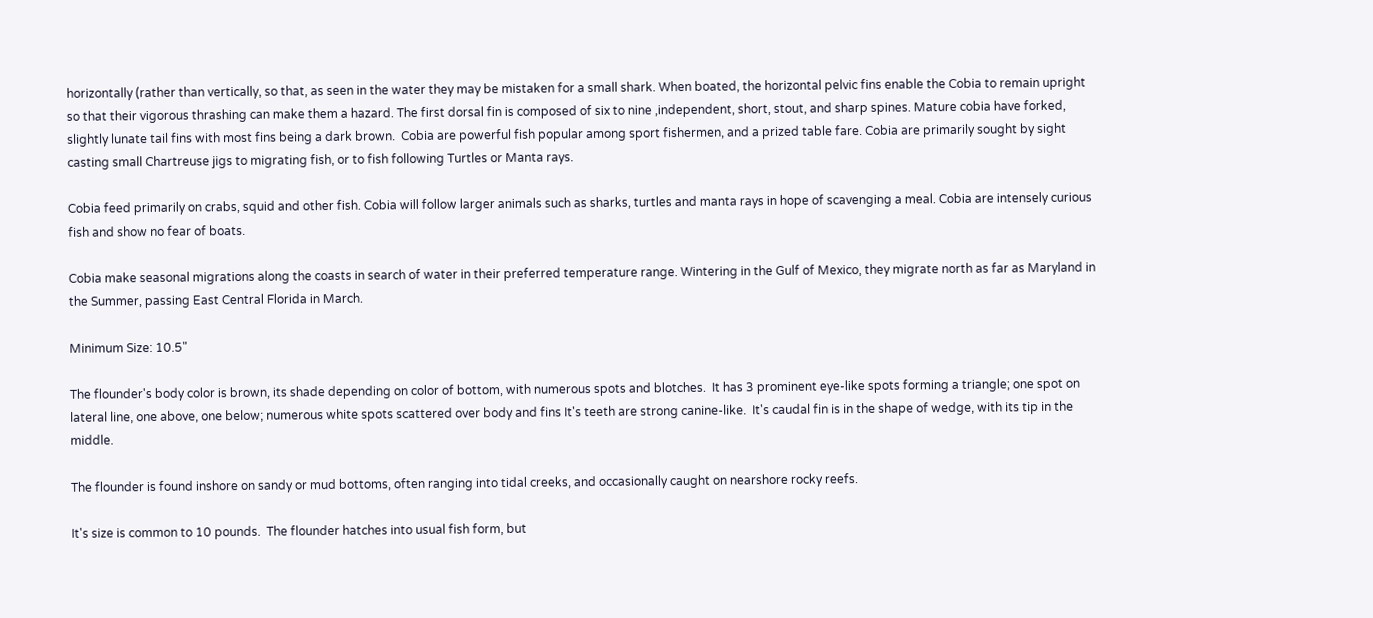horizontally (rather than vertically, so that, as seen in the water they may be mistaken for a small shark. When boated, the horizontal pelvic fins enable the Cobia to remain upright so that their vigorous thrashing can make them a hazard. The first dorsal fin is composed of six to nine ,independent, short, stout, and sharp spines. Mature cobia have forked, slightly lunate tail fins with most fins being a dark brown.  Cobia are powerful fish popular among sport fishermen, and a prized table fare. Cobia are primarily sought by sight casting small Chartreuse jigs to migrating fish, or to fish following Turtles or Manta rays.

Cobia feed primarily on crabs, squid and other fish. Cobia will follow larger animals such as sharks, turtles and manta rays in hope of scavenging a meal. Cobia are intensely curious fish and show no fear of boats.

Cobia make seasonal migrations along the coasts in search of water in their preferred temperature range. Wintering in the Gulf of Mexico, they migrate north as far as Maryland in the Summer, passing East Central Florida in March.

Minimum Size: 10.5"

The flounder's body color is brown, its shade depending on color of bottom, with numerous spots and blotches.  It has 3 prominent eye-like spots forming a triangle; one spot on lateral line, one above, one below; numerous white spots scattered over body and fins It's teeth are strong canine-like.  It's caudal fin is in the shape of wedge, with its tip in the middle.

The flounder is found inshore on sandy or mud bottoms, often ranging into tidal creeks, and occasionally caught on nearshore rocky reefs.

It's size is common to 10 pounds.  The flounder hatches into usual fish form, but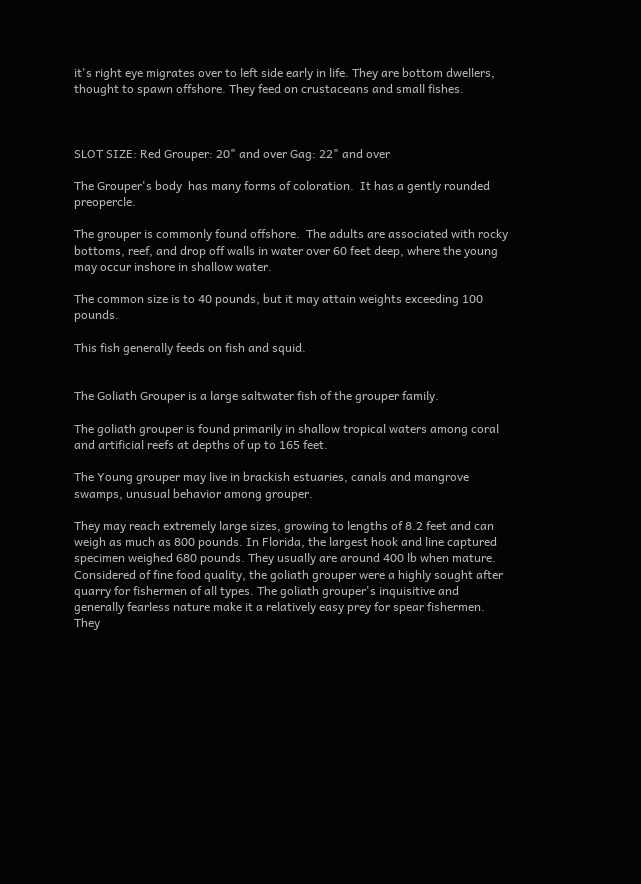it's right eye migrates over to left side early in life. They are bottom dwellers, thought to spawn offshore. They feed on crustaceans and small fishes.



SLOT SIZE: Red Grouper: 20" and over Gag: 22" and over

The Grouper's body  has many forms of coloration.  It has a gently rounded preopercle.

The grouper is commonly found offshore.  The adults are associated with rocky bottoms, reef, and drop off walls in water over 60 feet deep, where the young may occur inshore in shallow water.

The common size is to 40 pounds, but it may attain weights exceeding 100 pounds.

This fish generally feeds on fish and squid.


The Goliath Grouper is a large saltwater fish of the grouper family.

The goliath grouper is found primarily in shallow tropical waters among coral and artificial reefs at depths of up to 165 feet.

The Young grouper may live in brackish estuaries, canals and mangrove swamps, unusual behavior among grouper.

They may reach extremely large sizes, growing to lengths of 8.2 feet and can weigh as much as 800 pounds. In Florida, the largest hook and line captured specimen weighed 680 pounds. They usually are around 400 lb when mature. Considered of fine food quality, the goliath grouper were a highly sought after quarry for fishermen of all types. The goliath grouper's inquisitive and generally fearless nature make it a relatively easy prey for spear fishermen. They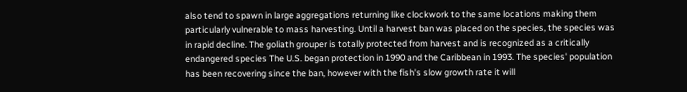also tend to spawn in large aggregations returning like clockwork to the same locations making them particularly vulnerable to mass harvesting. Until a harvest ban was placed on the species, the species was in rapid decline. The goliath grouper is totally protected from harvest and is recognized as a critically endangered species The U.S. began protection in 1990 and the Caribbean in 1993. The species' population has been recovering since the ban, however with the fish's slow growth rate it will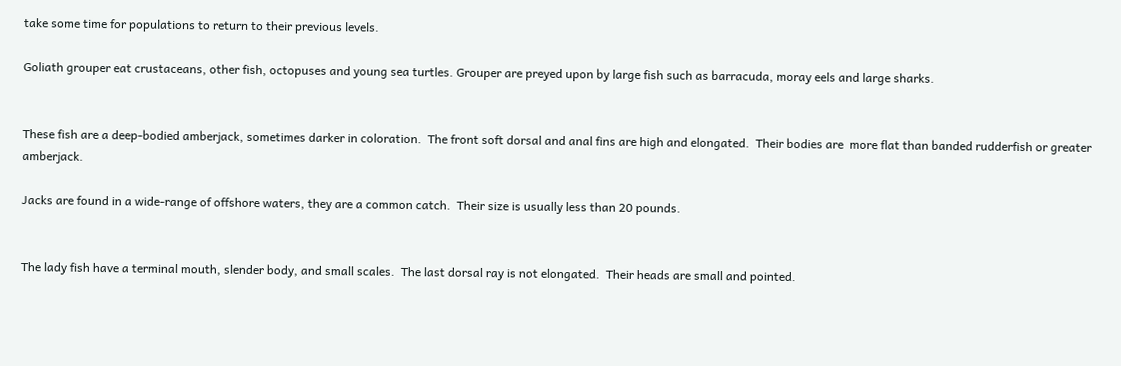take some time for populations to return to their previous levels.

Goliath grouper eat crustaceans, other fish, octopuses and young sea turtles. Grouper are preyed upon by large fish such as barracuda, moray eels and large sharks.


These fish are a deep-bodied amberjack, sometimes darker in coloration.  The front soft dorsal and anal fins are high and elongated.  Their bodies are  more flat than banded rudderfish or greater amberjack.

Jacks are found in a wide-range of offshore waters, they are a common catch.  Their size is usually less than 20 pounds.


The lady fish have a terminal mouth, slender body, and small scales.  The last dorsal ray is not elongated.  Their heads are small and pointed.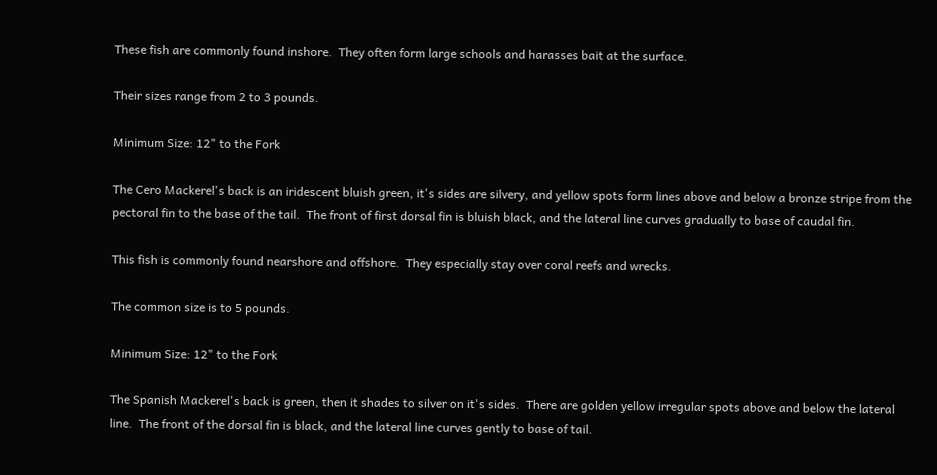These fish are commonly found inshore.  They often form large schools and harasses bait at the surface.

Their sizes range from 2 to 3 pounds.

Minimum Size: 12" to the Fork

The Cero Mackerel's back is an iridescent bluish green, it's sides are silvery, and yellow spots form lines above and below a bronze stripe from the pectoral fin to the base of the tail.  The front of first dorsal fin is bluish black, and the lateral line curves gradually to base of caudal fin.

This fish is commonly found nearshore and offshore.  They especially stay over coral reefs and wrecks.

The common size is to 5 pounds.

Minimum Size: 12" to the Fork

The Spanish Mackerel's back is green, then it shades to silver on it's sides.  There are golden yellow irregular spots above and below the lateral line.  The front of the dorsal fin is black, and the lateral line curves gently to base of tail.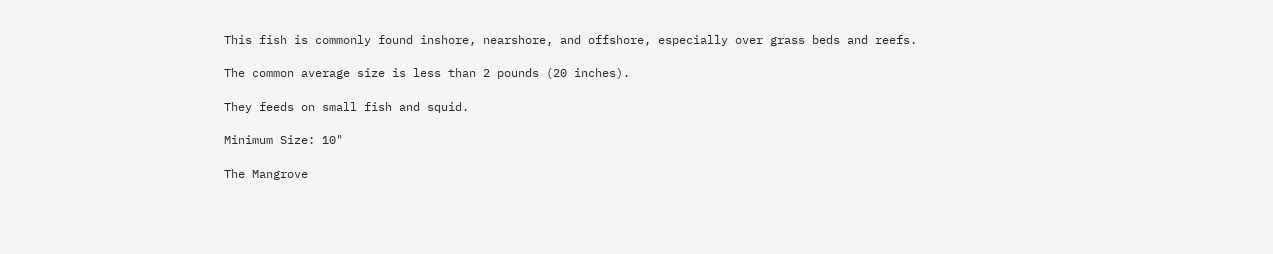This fish is commonly found inshore, nearshore, and offshore, especially over grass beds and reefs.

The common average size is less than 2 pounds (20 inches).

They feeds on small fish and squid.

Minimum Size: 10"

The Mangrove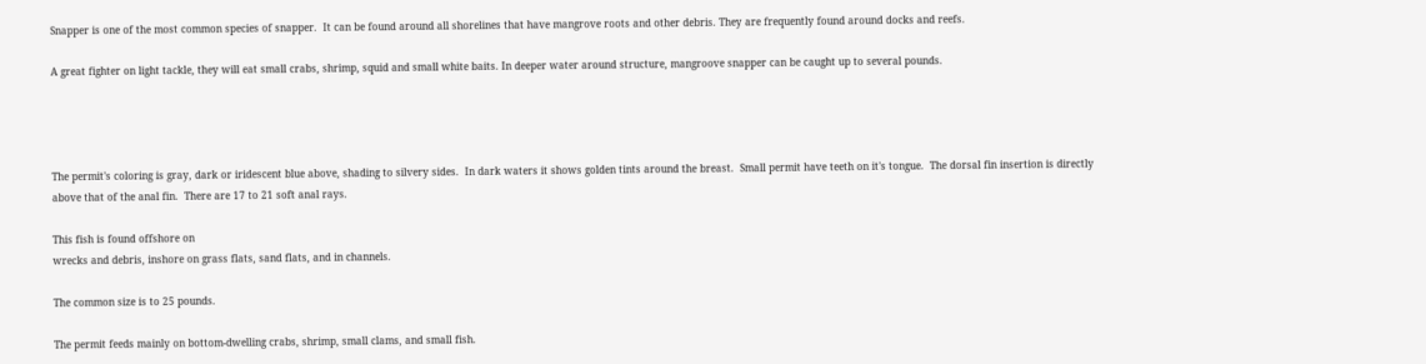Snapper is one of the most common species of snapper.  It can be found around all shorelines that have mangrove roots and other debris. They are frequently found around docks and reefs.

A great fighter on light tackle, they will eat small crabs, shrimp, squid and small white baits. In deeper water around structure, mangroove snapper can be caught up to several pounds.




The permit's coloring is gray, dark or iridescent blue above, shading to silvery sides.  In dark waters it shows golden tints around the breast.  Small permit have teeth on it's tongue.  The dorsal fin insertion is directly above that of the anal fin.  There are 17 to 21 soft anal rays.

This fish is found offshore on
wrecks and debris, inshore on grass flats, sand flats, and in channels.

The common size is to 25 pounds.

The permit feeds mainly on bottom-dwelling crabs, shrimp, small clams, and small fish.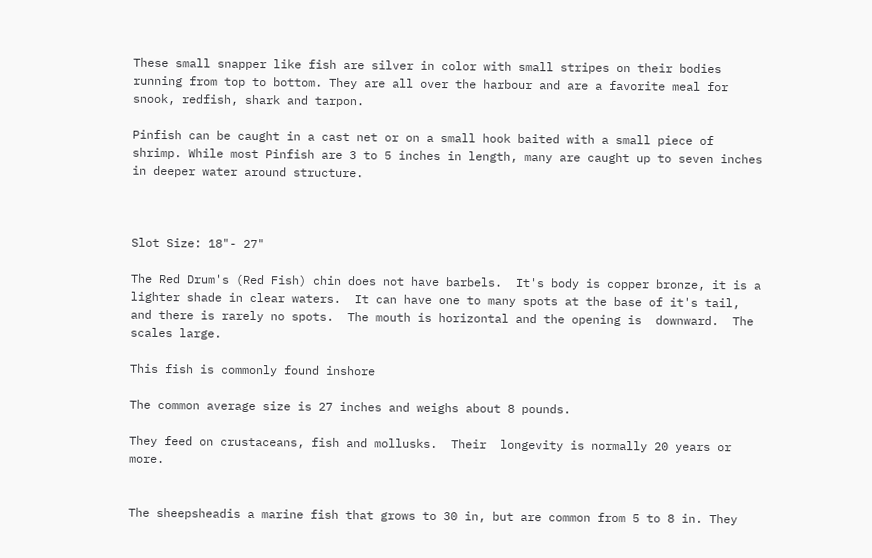These small snapper like fish are silver in color with small stripes on their bodies running from top to bottom. They are all over the harbour and are a favorite meal for snook, redfish, shark and tarpon.

Pinfish can be caught in a cast net or on a small hook baited with a small piece of shrimp. While most Pinfish are 3 to 5 inches in length, many are caught up to seven inches in deeper water around structure.



Slot Size: 18"- 27"

The Red Drum's (Red Fish) chin does not have barbels.  It's body is copper bronze, it is a lighter shade in clear waters.  It can have one to many spots at the base of it's tail, and there is rarely no spots.  The mouth is horizontal and the opening is  downward.  The scales large.

This fish is commonly found inshore

The common average size is 27 inches and weighs about 8 pounds.

They feed on crustaceans, fish and mollusks.  Their  longevity is normally 20 years or more.


The sheepsheadis a marine fish that grows to 30 in, but are common from 5 to 8 in. They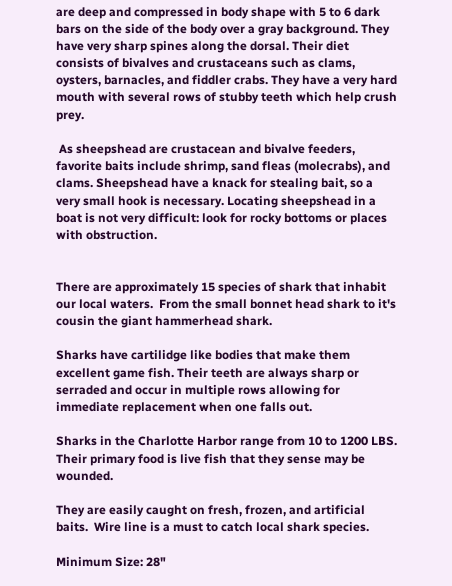are deep and compressed in body shape with 5 to 6 dark bars on the side of the body over a gray background. They have very sharp spines along the dorsal. Their diet consists of bivalves and crustaceans such as clams, oysters, barnacles, and fiddler crabs. They have a very hard mouth with several rows of stubby teeth which help crush prey.

 As sheepshead are crustacean and bivalve feeders, favorite baits include shrimp, sand fleas (molecrabs), and clams. Sheepshead have a knack for stealing bait, so a very small hook is necessary. Locating sheepshead in a boat is not very difficult: look for rocky bottoms or places with obstruction.


There are approximately 15 species of shark that inhabit our local waters.  From the small bonnet head shark to it's cousin the giant hammerhead shark.

Sharks have cartilidge like bodies that make them excellent game fish. Their teeth are always sharp or serraded and occur in multiple rows allowing for immediate replacement when one falls out.

Sharks in the Charlotte Harbor range from 10 to 1200 LBS.  Their primary food is live fish that they sense may be wounded.

They are easily caught on fresh, frozen, and artificial baits.  Wire line is a must to catch local shark species.

Minimum Size: 28"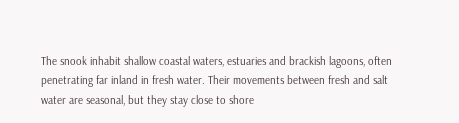The snook inhabit shallow coastal waters, estuaries and brackish lagoons, often penetrating far inland in fresh water. Their movements between fresh and salt water are seasonal, but they stay close to shore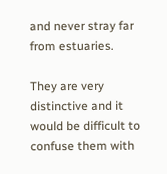and never stray far from estuaries.

They are very distinctive and it would be difficult to confuse them with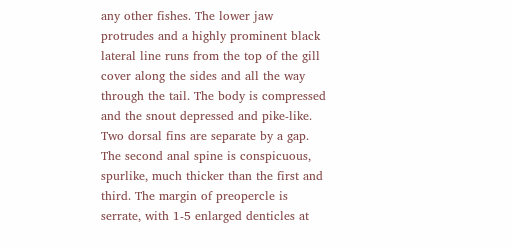any other fishes. The lower jaw protrudes and a highly prominent black lateral line runs from the top of the gill cover along the sides and all the way through the tail. The body is compressed and the snout depressed and pike-like. Two dorsal fins are separate by a gap. The second anal spine is conspicuous, spurlike, much thicker than the first and third. The margin of preopercle is serrate, with 1-5 enlarged denticles at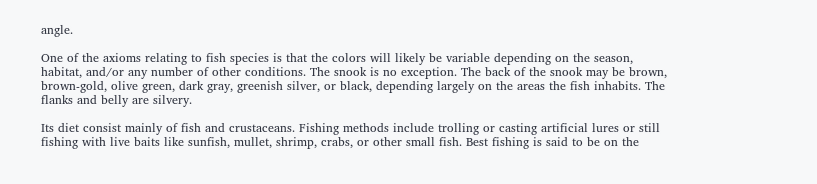angle.

One of the axioms relating to fish species is that the colors will likely be variable depending on the season, habitat, and/or any number of other conditions. The snook is no exception. The back of the snook may be brown, brown-gold, olive green, dark gray, greenish silver, or black, depending largely on the areas the fish inhabits. The flanks and belly are silvery.

Its diet consist mainly of fish and crustaceans. Fishing methods include trolling or casting artificial lures or still fishing with live baits like sunfish, mullet, shrimp, crabs, or other small fish. Best fishing is said to be on the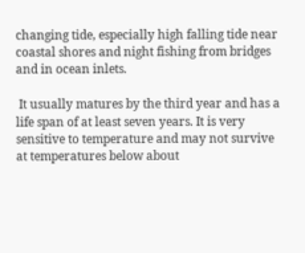changing tide, especially high falling tide near coastal shores and night fishing from bridges and in ocean inlets.

 It usually matures by the third year and has a life span of at least seven years. It is very sensitive to temperature and may not survive at temperatures below about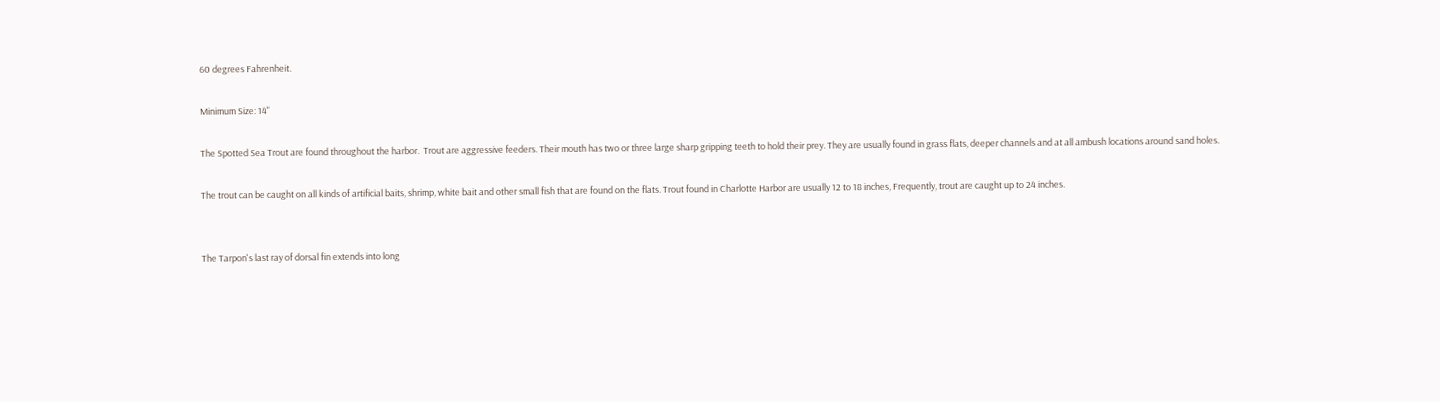60 degrees Fahrenheit.

Minimum Size: 14"

The Spotted Sea Trout are found throughout the harbor.  Trout are aggressive feeders. Their mouth has two or three large sharp gripping teeth to hold their prey. They are usually found in grass flats, deeper channels and at all ambush locations around sand holes.

The trout can be caught on all kinds of artificial baits, shrimp, white bait and other small fish that are found on the flats. Trout found in Charlotte Harbor are usually 12 to 18 inches, Frequently, trout are caught up to 24 inches.


The Tarpon's last ray of dorsal fin extends into long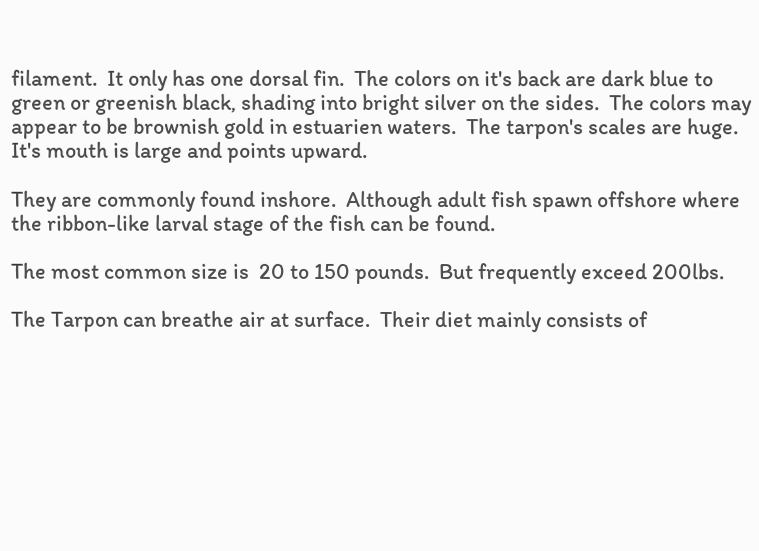filament.  It only has one dorsal fin.  The colors on it's back are dark blue to green or greenish black, shading into bright silver on the sides.  The colors may appear to be brownish gold in estuarien waters.  The tarpon's scales are huge.  It's mouth is large and points upward.

They are commonly found inshore.  Although adult fish spawn offshore where the ribbon-like larval stage of the fish can be found.

The most common size is  20 to 150 pounds.  But frequently exceed 200lbs.

The Tarpon can breathe air at surface.  Their diet mainly consists of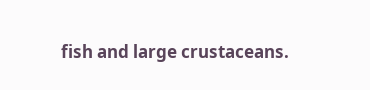fish and large crustaceans.